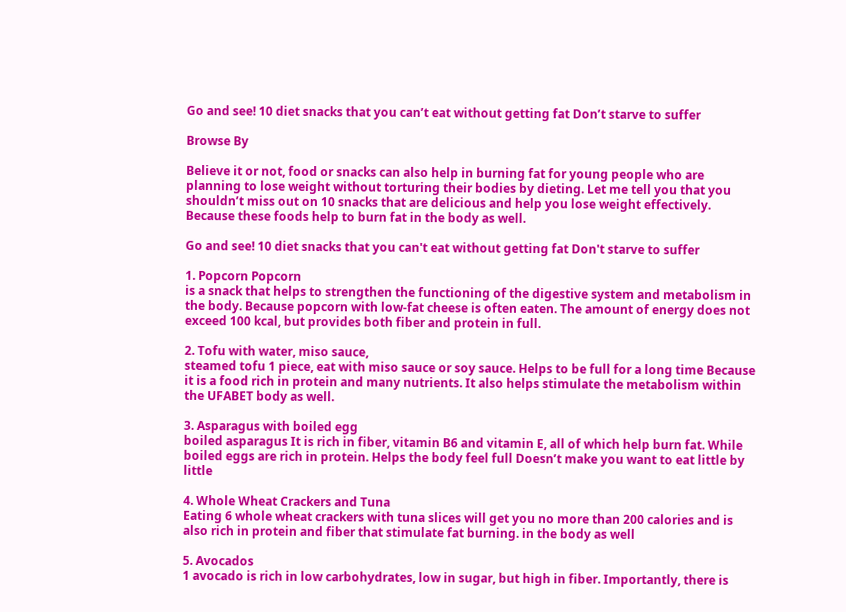Go and see! 10 diet snacks that you can’t eat without getting fat Don’t starve to suffer

Browse By

Believe it or not, food or snacks can also help in burning fat for young people who are planning to lose weight without torturing their bodies by dieting. Let me tell you that you shouldn’t miss out on 10 snacks that are delicious and help you lose weight effectively. Because these foods help to burn fat in the body as well.

Go and see! 10 diet snacks that you can't eat without getting fat Don't starve to suffer

1. Popcorn Popcorn
is a snack that helps to strengthen the functioning of the digestive system and metabolism in the body. Because popcorn with low-fat cheese is often eaten. The amount of energy does not exceed 100 kcal, but provides both fiber and protein in full.

2. Tofu with water, miso sauce,
steamed tofu 1 piece, eat with miso sauce or soy sauce. Helps to be full for a long time Because it is a food rich in protein and many nutrients. It also helps stimulate the metabolism within the UFABET body as well.

3. Asparagus with boiled egg
boiled asparagus It is rich in fiber, vitamin B6 and vitamin E, all of which help burn fat. While boiled eggs are rich in protein. Helps the body feel full Doesn’t make you want to eat little by little

4. Whole Wheat Crackers and Tuna
Eating 6 whole wheat crackers with tuna slices will get you no more than 200 calories and is also rich in protein and fiber that stimulate fat burning. in the body as well

5. Avocados
1 avocado is rich in low carbohydrates, low in sugar, but high in fiber. Importantly, there is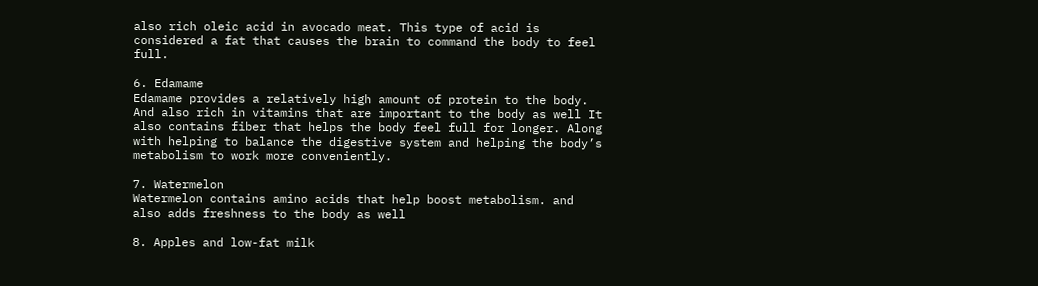also rich oleic acid in avocado meat. This type of acid is considered a fat that causes the brain to command the body to feel full.

6. Edamame
Edamame provides a relatively high amount of protein to the body. And also rich in vitamins that are important to the body as well It also contains fiber that helps the body feel full for longer. Along with helping to balance the digestive system and helping the body’s metabolism to work more conveniently.

7. Watermelon
Watermelon contains amino acids that help boost metabolism. and also adds freshness to the body as well

8. Apples and low-fat milk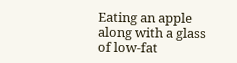Eating an apple along with a glass of low-fat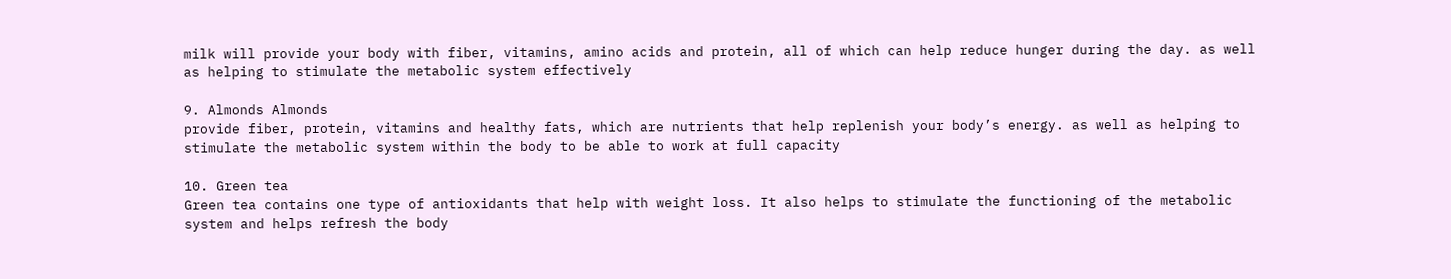milk will provide your body with fiber, vitamins, amino acids and protein, all of which can help reduce hunger during the day. as well as helping to stimulate the metabolic system effectively

9. Almonds Almonds
provide fiber, protein, vitamins and healthy fats, which are nutrients that help replenish your body’s energy. as well as helping to stimulate the metabolic system within the body to be able to work at full capacity

10. Green tea
Green tea contains one type of antioxidants that help with weight loss. It also helps to stimulate the functioning of the metabolic system and helps refresh the body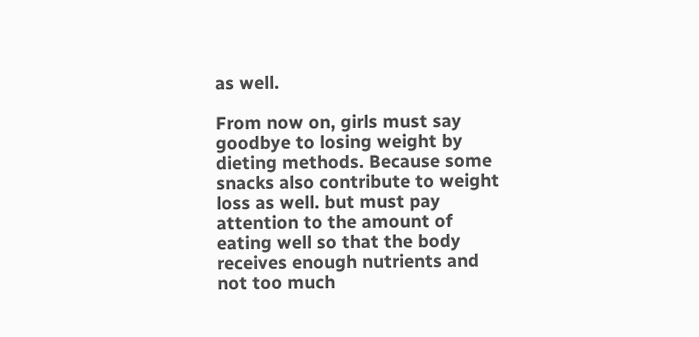as well.

From now on, girls must say goodbye to losing weight by dieting methods. Because some snacks also contribute to weight loss as well. but must pay attention to the amount of eating well so that the body receives enough nutrients and not too much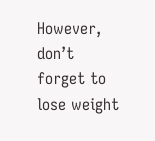However, don’t forget to lose weight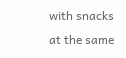with snacks at the same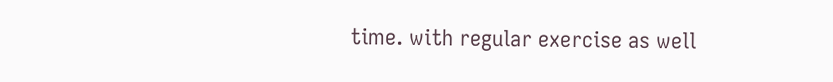time. with regular exercise as well